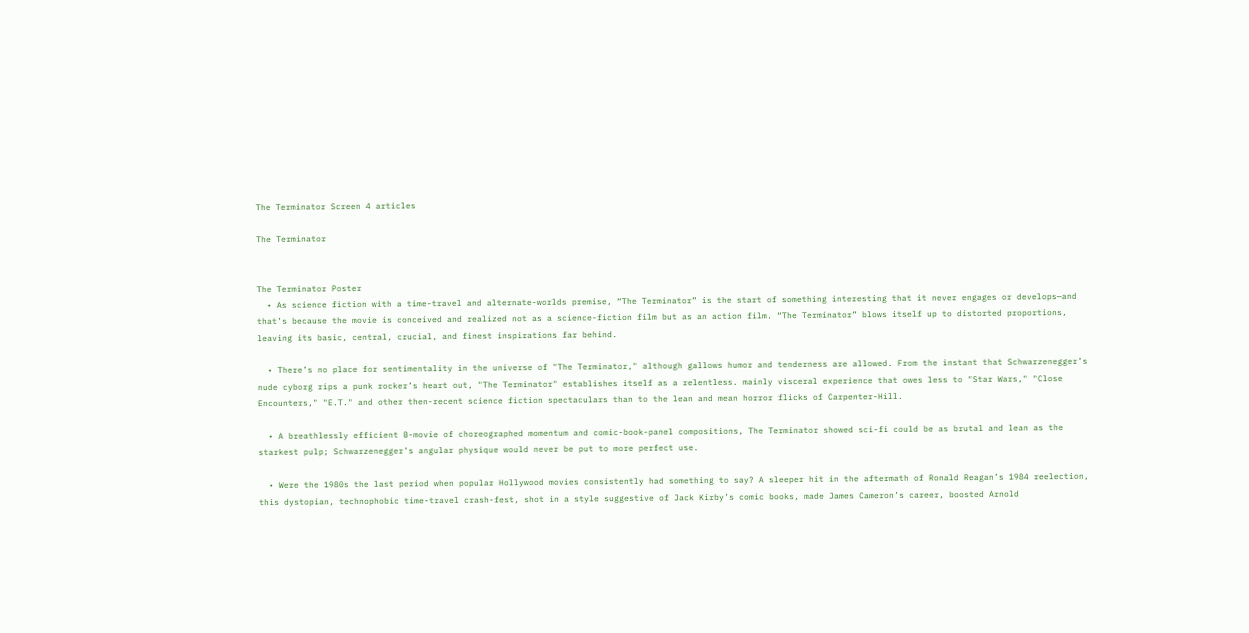The Terminator Screen 4 articles

The Terminator


The Terminator Poster
  • As science fiction with a time-travel and alternate-worlds premise, “The Terminator” is the start of something interesting that it never engages or develops—and that’s because the movie is conceived and realized not as a science-fiction film but as an action film. “The Terminator” blows itself up to distorted proportions, leaving its basic, central, crucial, and finest inspirations far behind.

  • There’s no place for sentimentality in the universe of "The Terminator," although gallows humor and tenderness are allowed. From the instant that Schwarzenegger’s nude cyborg rips a punk rocker’s heart out, "The Terminator" establishes itself as a relentless. mainly visceral experience that owes less to "Star Wars," "Close Encounters," "E.T." and other then-recent science fiction spectaculars than to the lean and mean horror flicks of Carpenter-Hill.

  • A breathlessly efficient B-movie of choreographed momentum and comic-book-panel compositions, The Terminator showed sci-fi could be as brutal and lean as the starkest pulp; Schwarzenegger’s angular physique would never be put to more perfect use.

  • Were the 1980s the last period when popular Hollywood movies consistently had something to say? A sleeper hit in the aftermath of Ronald Reagan’s 1984 reelection, this dystopian, technophobic time-travel crash-fest, shot in a style suggestive of Jack Kirby’s comic books, made James Cameron’s career, boosted Arnold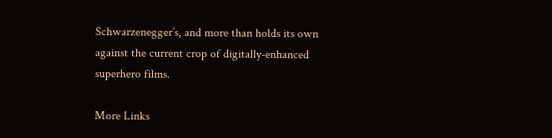Schwarzenegger’s, and more than holds its own against the current crop of digitally-enhanced superhero films.

More Links